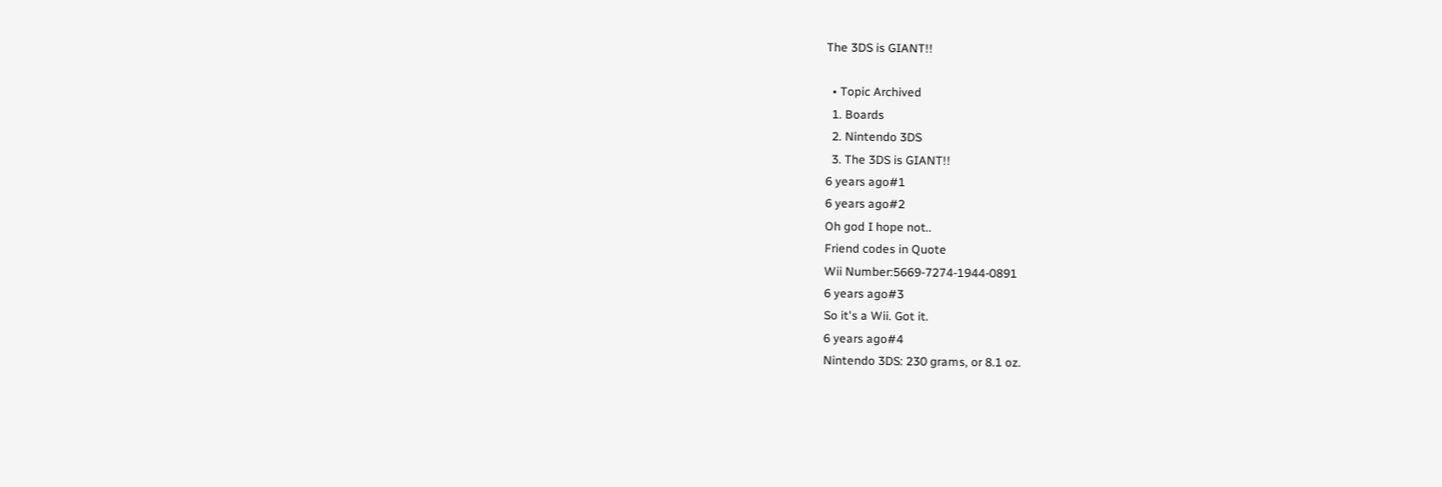The 3DS is GIANT!!

  • Topic Archived
  1. Boards
  2. Nintendo 3DS
  3. The 3DS is GIANT!!
6 years ago#1
6 years ago#2
Oh god I hope not..
Friend codes in Quote
Wii Number:5669-7274-1944-0891
6 years ago#3
So it's a Wii. Got it.
6 years ago#4
Nintendo 3DS: 230 grams, or 8.1 oz.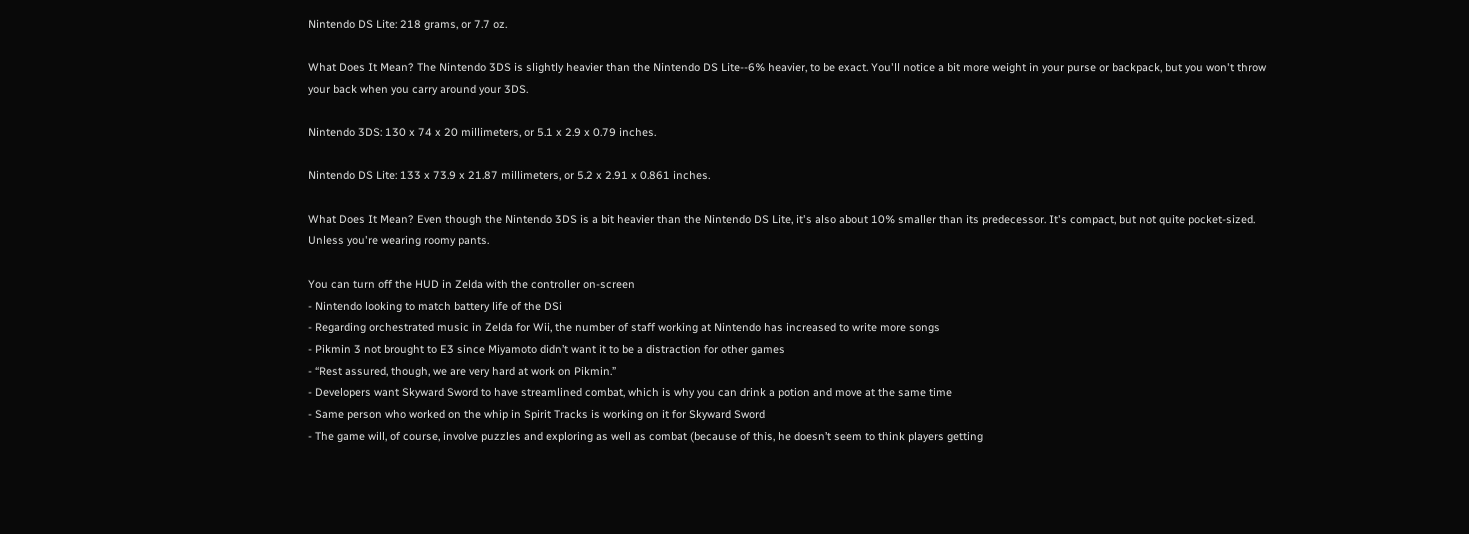Nintendo DS Lite: 218 grams, or 7.7 oz.

What Does It Mean? The Nintendo 3DS is slightly heavier than the Nintendo DS Lite--6% heavier, to be exact. You'll notice a bit more weight in your purse or backpack, but you won't throw your back when you carry around your 3DS.

Nintendo 3DS: 130 x 74 x 20 millimeters, or 5.1 x 2.9 x 0.79 inches.

Nintendo DS Lite: 133 x 73.9 x 21.87 millimeters, or 5.2 x 2.91 x 0.861 inches.

What Does It Mean? Even though the Nintendo 3DS is a bit heavier than the Nintendo DS Lite, it's also about 10% smaller than its predecessor. It's compact, but not quite pocket-sized. Unless you're wearing roomy pants.

You can turn off the HUD in Zelda with the controller on-screen
- Nintendo looking to match battery life of the DSi
- Regarding orchestrated music in Zelda for Wii, the number of staff working at Nintendo has increased to write more songs
- Pikmin 3 not brought to E3 since Miyamoto didn’t want it to be a distraction for other games
- “Rest assured, though, we are very hard at work on Pikmin.”
- Developers want Skyward Sword to have streamlined combat, which is why you can drink a potion and move at the same time
- Same person who worked on the whip in Spirit Tracks is working on it for Skyward Sword
- The game will, of course, involve puzzles and exploring as well as combat (because of this, he doesn’t seem to think players getting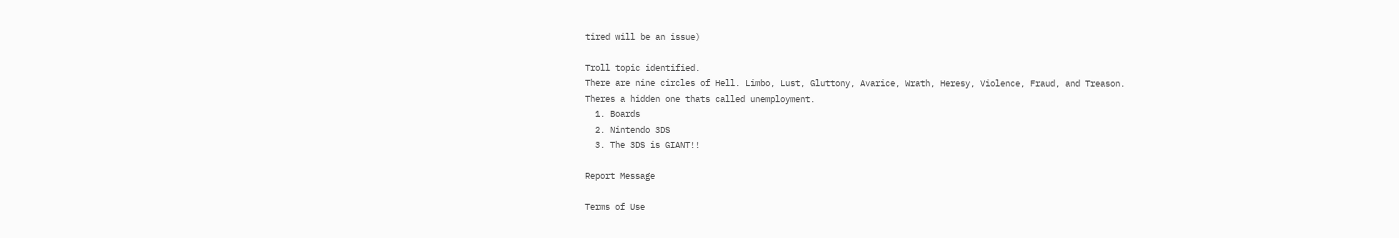tired will be an issue)

Troll topic identified.
There are nine circles of Hell. Limbo, Lust, Gluttony, Avarice, Wrath, Heresy, Violence, Fraud, and Treason.
Theres a hidden one thats called unemployment.
  1. Boards
  2. Nintendo 3DS
  3. The 3DS is GIANT!!

Report Message

Terms of Use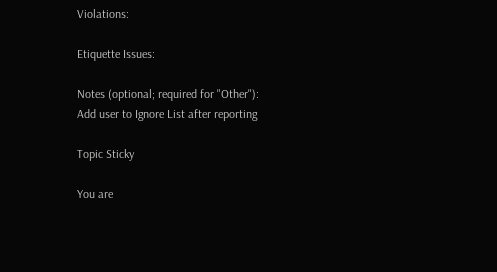Violations:

Etiquette Issues:

Notes (optional; required for "Other"):
Add user to Ignore List after reporting

Topic Sticky

You are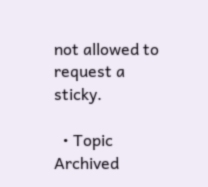not allowed to request a sticky.

  • Topic Archived